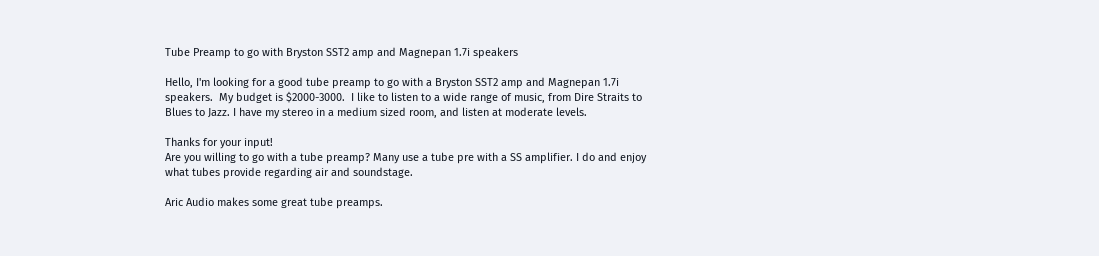Tube Preamp to go with Bryston SST2 amp and Magnepan 1.7i speakers

Hello, I'm looking for a good tube preamp to go with a Bryston SST2 amp and Magnepan 1.7i speakers.  My budget is $2000-3000.  I like to listen to a wide range of music, from Dire Straits to Blues to Jazz. I have my stereo in a medium sized room, and listen at moderate levels.

Thanks for your input!
Are you willing to go with a tube preamp? Many use a tube pre with a SS amplifier. I do and enjoy what tubes provide regarding air and soundstage.

Aric Audio makes some great tube preamps.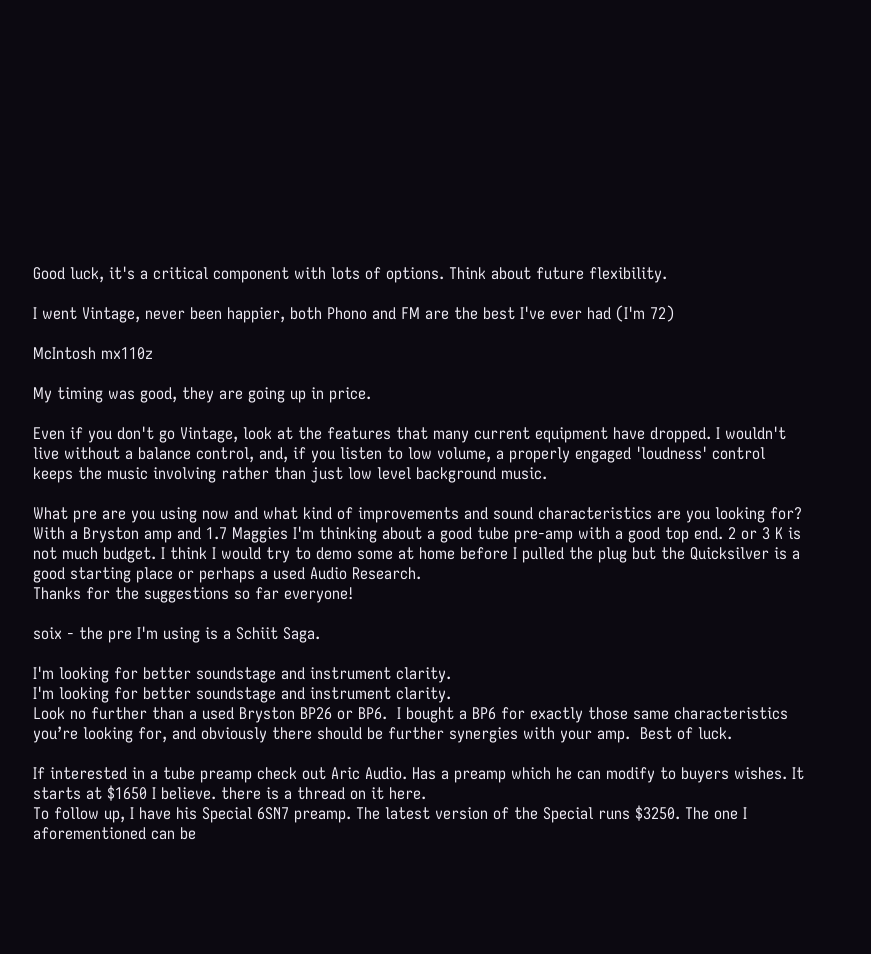Good luck, it's a critical component with lots of options. Think about future flexibility.

I went Vintage, never been happier, both Phono and FM are the best I've ever had (I'm 72)

McIntosh mx110z

My timing was good, they are going up in price.

Even if you don't go Vintage, look at the features that many current equipment have dropped. I wouldn't live without a balance control, and, if you listen to low volume, a properly engaged 'loudness' control keeps the music involving rather than just low level background music.

What pre are you using now and what kind of improvements and sound characteristics are you looking for?
With a Bryston amp and 1.7 Maggies I'm thinking about a good tube pre-amp with a good top end. 2 or 3 K is not much budget. I think I would try to demo some at home before I pulled the plug but the Quicksilver is a good starting place or perhaps a used Audio Research.
Thanks for the suggestions so far everyone!

soix - the pre I'm using is a Schiit Saga.

I'm looking for better soundstage and instrument clarity.
I'm looking for better soundstage and instrument clarity.
Look no further than a used Bryston BP26 or BP6.  I bought a BP6 for exactly those same characteristics you’re looking for, and obviously there should be further synergies with your amp.  Best of luck.

If interested in a tube preamp check out Aric Audio. Has a preamp which he can modify to buyers wishes. It starts at $1650 I believe. there is a thread on it here.
To follow up, I have his Special 6SN7 preamp. The latest version of the Special runs $3250. The one I aforementioned can be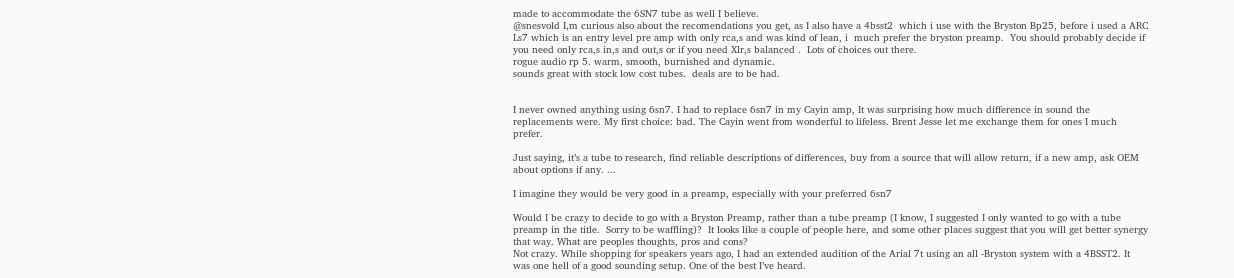made to accommodate the 6SN7 tube as well I believe.
@snesvold I,m curious also about the recomendations you get, as I also have a 4bsst2  which i use with the Bryston Bp25, before i used a ARC Ls7 which is an entry level pre amp with only rca,s and was kind of lean, i  much prefer the bryston preamp.  You should probably decide if you need only rca,s in,s and out,s or if you need Xlr,s balanced .  Lots of choices out there.
rogue audio rp 5. warm, smooth, burnished and dynamic.
sounds great with stock low cost tubes.  deals are to be had.


I never owned anything using 6sn7. I had to replace 6sn7 in my Cayin amp, It was surprising how much difference in sound the replacements were. My first choice: bad. The Cayin went from wonderful to lifeless. Brent Jesse let me exchange them for ones I much prefer.

Just saying, it’s a tube to research, find reliable descriptions of differences, buy from a source that will allow return, if a new amp, ask OEM about options if any. ...

I imagine they would be very good in a preamp, especially with your preferred 6sn7

Would I be crazy to decide to go with a Bryston Preamp, rather than a tube preamp (I know, I suggested I only wanted to go with a tube preamp in the title.  Sorry to be waffling)?  It looks like a couple of people here, and some other places suggest that you will get better synergy that way. What are peoples thoughts, pros and cons?
Not crazy. While shopping for speakers years ago, I had an extended audition of the Arial 7t using an all -Bryston system with a 4BSST2. It was one hell of a good sounding setup. One of the best I’ve heard.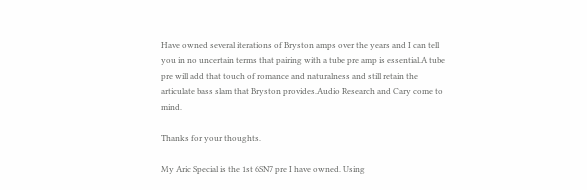Have owned several iterations of Bryston amps over the years and I can tell you in no uncertain terms that pairing with a tube pre amp is essential.A tube pre will add that touch of romance and naturalness and still retain the articulate bass slam that Bryston provides.Audio Research and Cary come to mind.

Thanks for your thoughts.

My Aric Special is the 1st 6SN7 pre I have owned. Using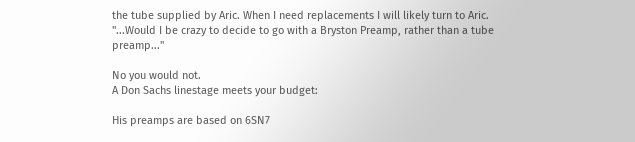the tube supplied by Aric. When I need replacements I will likely turn to Aric.
"...Would I be crazy to decide to go with a Bryston Preamp, rather than a tube preamp..."

No you would not.
A Don Sachs linestage meets your budget:

His preamps are based on 6SN7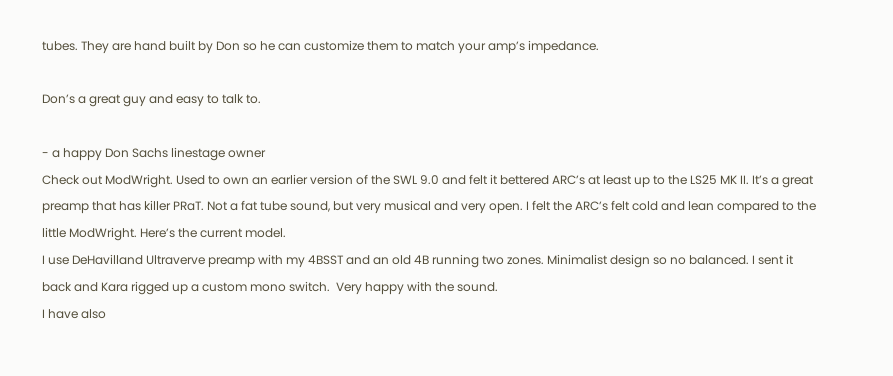tubes. They are hand built by Don so he can customize them to match your amp’s impedance.

Don’s a great guy and easy to talk to.

- a happy Don Sachs linestage owner
Check out ModWright. Used to own an earlier version of the SWL 9.0 and felt it bettered ARC’s at least up to the LS25 MK II. It’s a great preamp that has killer PRaT. Not a fat tube sound, but very musical and very open. I felt the ARC’s felt cold and lean compared to the little ModWright. Here’s the current model.
I use DeHavilland Ultraverve preamp with my 4BSST and an old 4B running two zones. Minimalist design so no balanced. I sent it back and Kara rigged up a custom mono switch.  Very happy with the sound.
I have also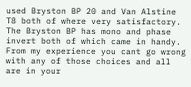used Bryston BP 20 and Van Alstine T8 both of where very satisfactory. The Bryston BP has mono and phase invert both of which came in handy. From my experience you cant go wrong with any of those choices and all are in your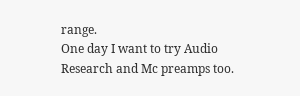range.
One day I want to try Audio Research and Mc preamps too.